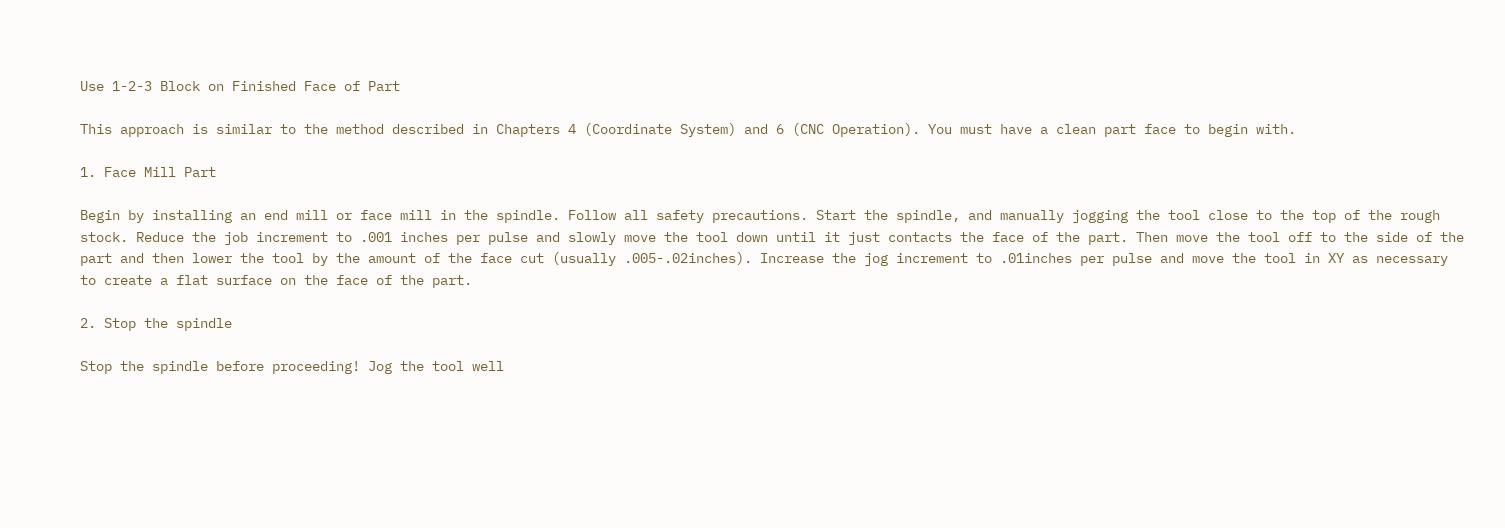Use 1-2-3 Block on Finished Face of Part

This approach is similar to the method described in Chapters 4 (Coordinate System) and 6 (CNC Operation). You must have a clean part face to begin with.

1. Face Mill Part

Begin by installing an end mill or face mill in the spindle. Follow all safety precautions. Start the spindle, and manually jogging the tool close to the top of the rough stock. Reduce the job increment to .001 inches per pulse and slowly move the tool down until it just contacts the face of the part. Then move the tool off to the side of the part and then lower the tool by the amount of the face cut (usually .005-.02inches). Increase the jog increment to .01inches per pulse and move the tool in XY as necessary to create a flat surface on the face of the part.

2. Stop the spindle

Stop the spindle before proceeding! Jog the tool well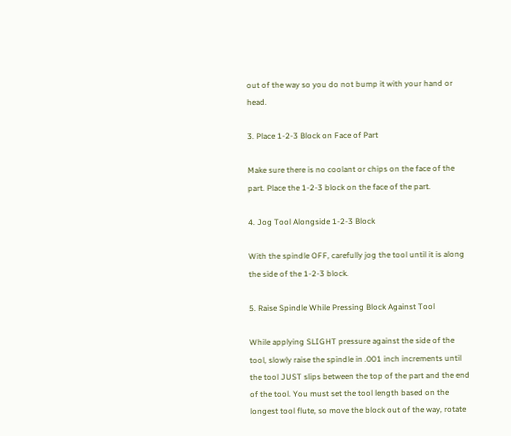out of the way so you do not bump it with your hand or head.

3. Place 1-2-3 Block on Face of Part

Make sure there is no coolant or chips on the face of the part. Place the 1-2-3 block on the face of the part.

4. Jog Tool Alongside 1-2-3 Block

With the spindle OFF, carefully jog the tool until it is along the side of the 1-2-3 block.

5. Raise Spindle While Pressing Block Against Tool

While applying SLIGHT pressure against the side of the tool, slowly raise the spindle in .001 inch increments until the tool JUST slips between the top of the part and the end of the tool. You must set the tool length based on the longest tool flute, so move the block out of the way, rotate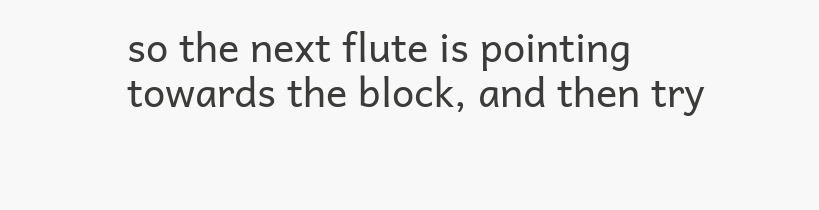so the next flute is pointing towards the block, and then try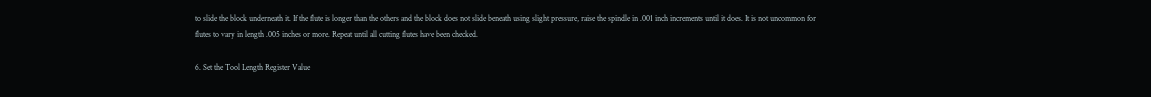to slide the block underneath it. If the flute is longer than the others and the block does not slide beneath using slight pressure, raise the spindle in .001 inch increments until it does. It is not uncommon for flutes to vary in length .005 inches or more. Repeat until all cutting flutes have been checked.

6. Set the Tool Length Register Value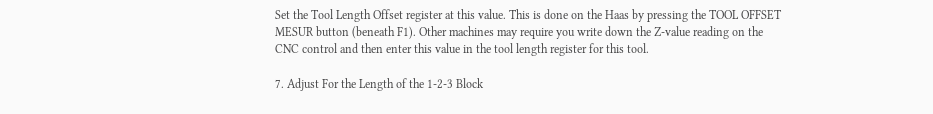Set the Tool Length Offset register at this value. This is done on the Haas by pressing the TOOL OFFSET MESUR button (beneath F1). Other machines may require you write down the Z-value reading on the CNC control and then enter this value in the tool length register for this tool.

7. Adjust For the Length of the 1-2-3 Block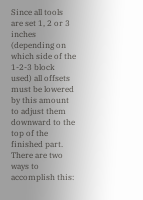Since all tools are set 1, 2 or 3 inches (depending on which side of the 1-2-3 block used) all offsets must be lowered by this amount to adjust them downward to the top of the finished part. There are two ways to accomplish this: